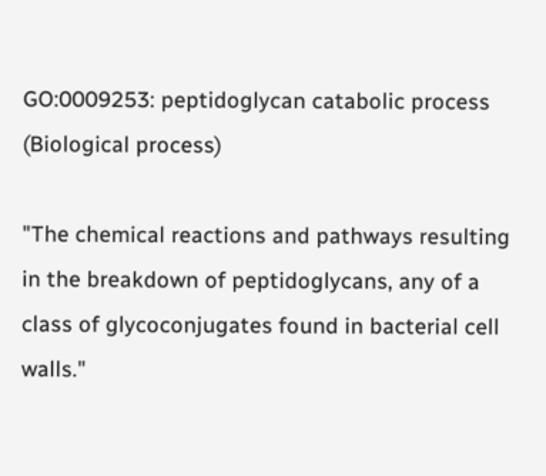GO:0009253: peptidoglycan catabolic process (Biological process)

"The chemical reactions and pathways resulting in the breakdown of peptidoglycans, any of a class of glycoconjugates found in bacterial cell walls."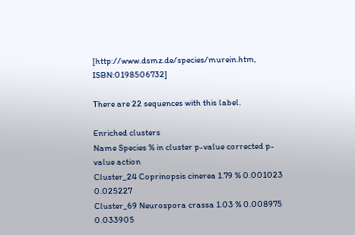[http://www.dsmz.de/species/murein.htm, ISBN:0198506732]

There are 22 sequences with this label.

Enriched clusters
Name Species % in cluster p-value corrected p-value action
Cluster_24 Coprinopsis cinerea 1.79 % 0.001023 0.025227
Cluster_69 Neurospora crassa 1.03 % 0.008975 0.033905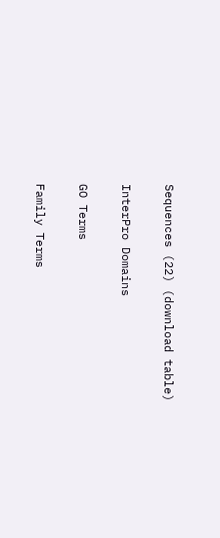Sequences (22) (download table)

InterPro Domains

GO Terms

Family Terms